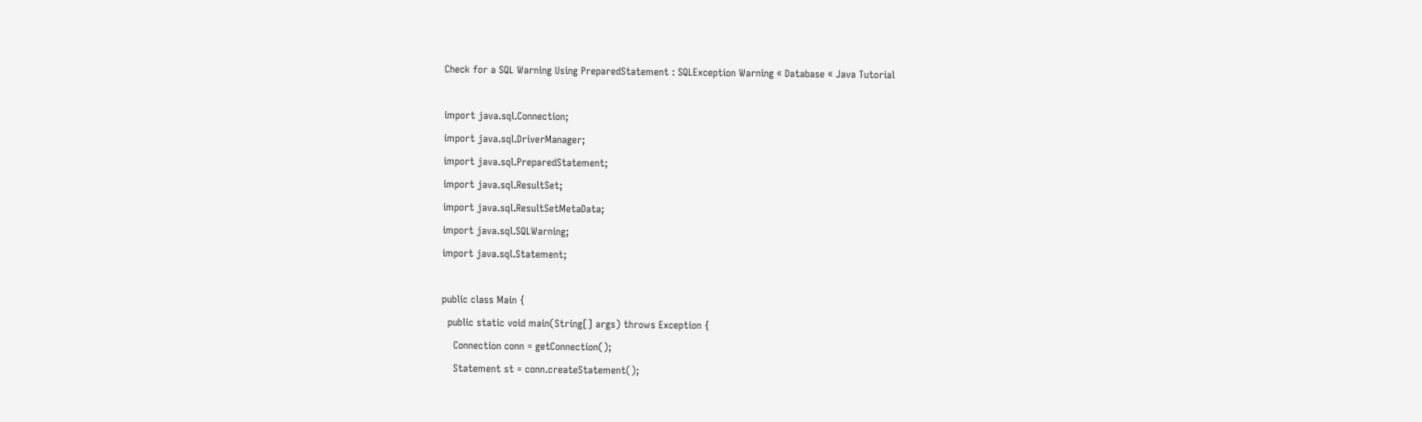Check for a SQL Warning Using PreparedStatement : SQLException Warning « Database « Java Tutorial

import java.sql.Connection;
import java.sql.DriverManager;
import java.sql.PreparedStatement;
import java.sql.ResultSet;
import java.sql.ResultSetMetaData;
import java.sql.SQLWarning;
import java.sql.Statement;

public class Main {
  public static void main(String[] args) throws Exception {
    Connection conn = getConnection();
    Statement st = conn.createStatement();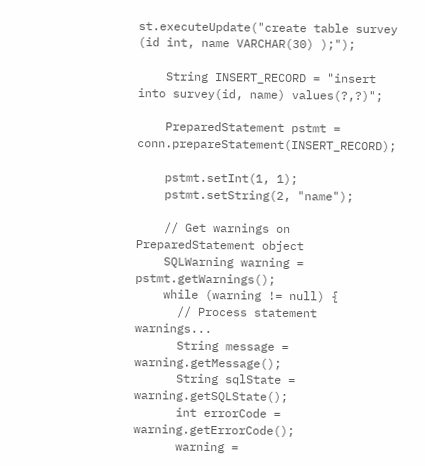st.executeUpdate("create table survey (id int, name VARCHAR(30) );");

    String INSERT_RECORD = "insert into survey(id, name) values(?,?)";

    PreparedStatement pstmt = conn.prepareStatement(INSERT_RECORD);

    pstmt.setInt(1, 1);
    pstmt.setString(2, "name");

    // Get warnings on PreparedStatement object
    SQLWarning warning = pstmt.getWarnings();
    while (warning != null) {
      // Process statement warnings...
      String message = warning.getMessage();
      String sqlState = warning.getSQLState();
      int errorCode = warning.getErrorCode();
      warning =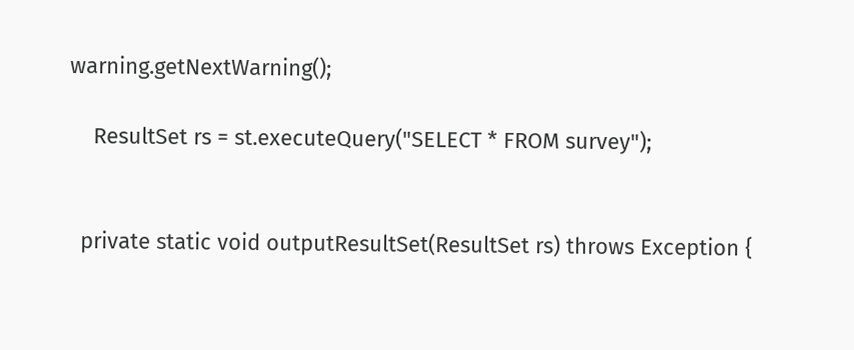warning.getNextWarning();

    ResultSet rs = st.executeQuery("SELECT * FROM survey");


  private static void outputResultSet(ResultSet rs) throws Exception {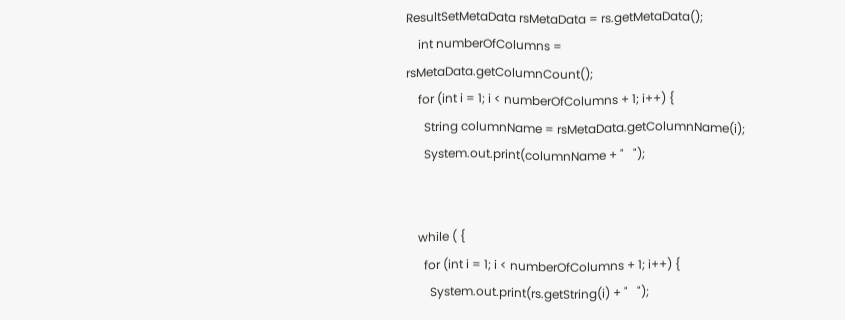ResultSetMetaData rsMetaData = rs.getMetaData();
    int numberOfColumns = rsMetaData.getColumnCount();
    for (int i = 1; i < numberOfColumns + 1; i++) {
      String columnName = rsMetaData.getColumnName(i);
      System.out.print(columnName + "   ");


    while ( {
      for (int i = 1; i < numberOfColumns + 1; i++) {
        System.out.print(rs.getString(i) + "   ");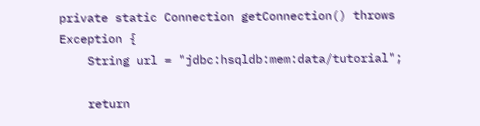private static Connection getConnection() throws Exception {
    String url = "jdbc:hsqldb:mem:data/tutorial";

    return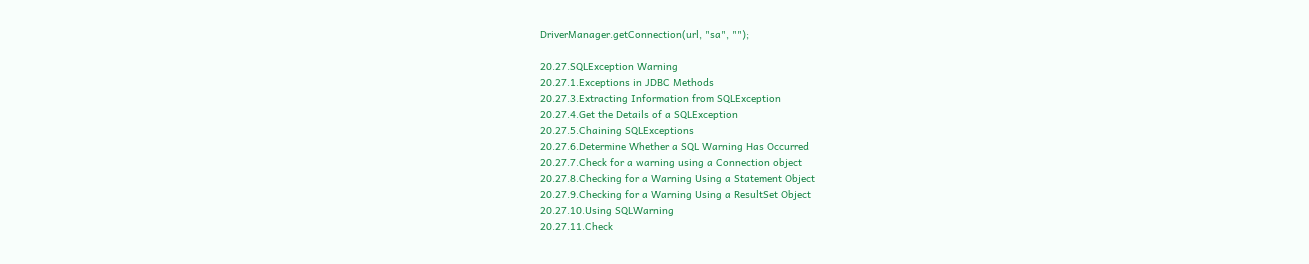DriverManager.getConnection(url, "sa", "");

20.27.SQLException Warning
20.27.1.Exceptions in JDBC Methods
20.27.3.Extracting Information from SQLException
20.27.4.Get the Details of a SQLException
20.27.5.Chaining SQLExceptions
20.27.6.Determine Whether a SQL Warning Has Occurred
20.27.7.Check for a warning using a Connection object
20.27.8.Checking for a Warning Using a Statement Object
20.27.9.Checking for a Warning Using a ResultSet Object
20.27.10.Using SQLWarning
20.27.11.Check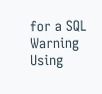for a SQL Warning Using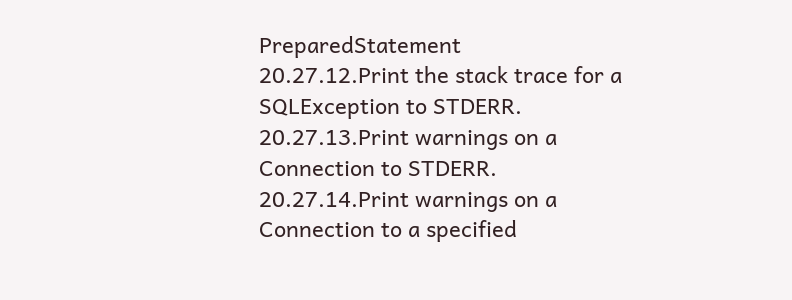PreparedStatement
20.27.12.Print the stack trace for a SQLException to STDERR.
20.27.13.Print warnings on a Connection to STDERR.
20.27.14.Print warnings on a Connection to a specified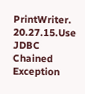PrintWriter.
20.27.15.Use JDBC Chained Exception